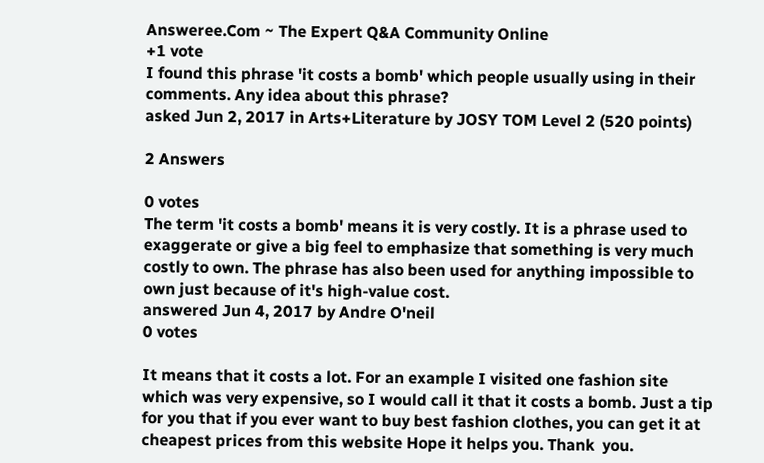Answeree.Com ~ The Expert Q&A Community Online
+1 vote
I found this phrase 'it costs a bomb' which people usually using in their comments. Any idea about this phrase?
asked Jun 2, 2017 in Arts+Literature by JOSY TOM Level 2 (520 points)

2 Answers

0 votes
The term 'it costs a bomb' means it is very costly. It is a phrase used to exaggerate or give a big feel to emphasize that something is very much costly to own. The phrase has also been used for anything impossible to own just because of it's high-value cost.
answered Jun 4, 2017 by Andre O'neil
0 votes

It means that it costs a lot. For an example I visited one fashion site which was very expensive, so I would call it that it costs a bomb. Just a tip for you that if you ever want to buy best fashion clothes, you can get it at cheapest prices from this website Hope it helps you. Thank  you.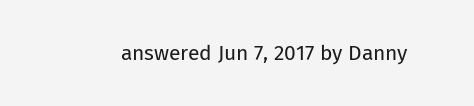answered Jun 7, 2017 by Danny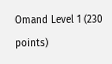Omand Level 1 (230 points)